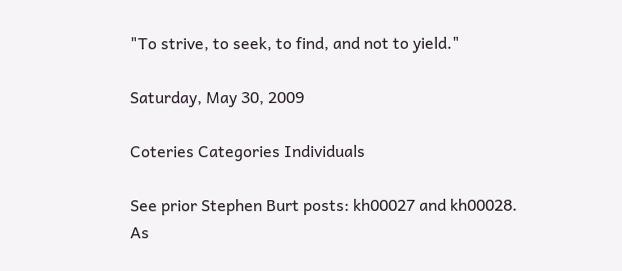"To strive, to seek, to find, and not to yield."

Saturday, May 30, 2009

Coteries Categories Individuals

See prior Stephen Burt posts: kh00027 and kh00028. As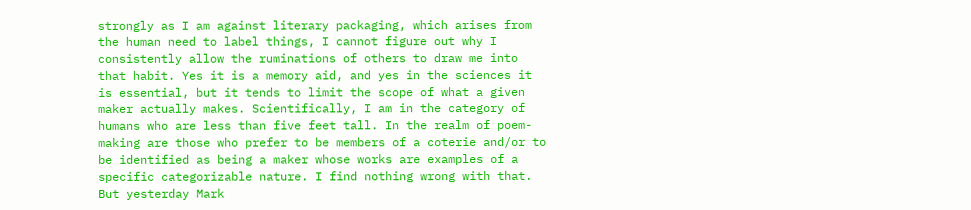strongly as I am against literary packaging, which arises from the human need to label things, I cannot figure out why I consistently allow the ruminations of others to draw me into that habit. Yes it is a memory aid, and yes in the sciences it is essential, but it tends to limit the scope of what a given maker actually makes. Scientifically, I am in the category of humans who are less than five feet tall. In the realm of poem-making are those who prefer to be members of a coterie and/or to be identified as being a maker whose works are examples of a specific categorizable nature. I find nothing wrong with that. But yesterday Mark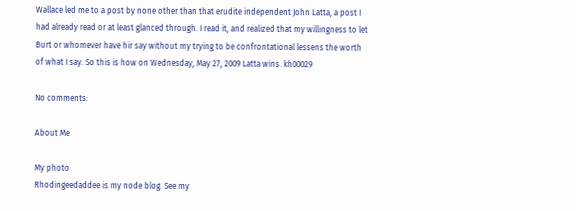Wallace led me to a post by none other than that erudite independent John Latta, a post I had already read or at least glanced through. I read it, and realized that my willingness to let Burt or whomever have hir say without my trying to be confrontational lessens the worth of what I say. So this is how on Wednesday, May 27, 2009 Latta wins. kh00029

No comments:

About Me

My photo
Rhodingeedaddee is my node blog. See my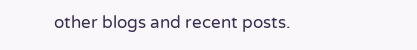other blogs and recent posts.